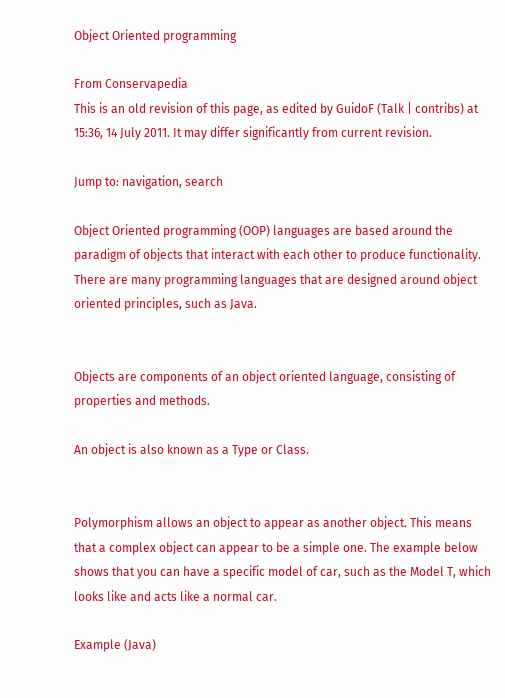Object Oriented programming

From Conservapedia
This is an old revision of this page, as edited by GuidoF (Talk | contribs) at 15:36, 14 July 2011. It may differ significantly from current revision.

Jump to: navigation, search

Object Oriented programming (OOP) languages are based around the paradigm of objects that interact with each other to produce functionality. There are many programming languages that are designed around object oriented principles, such as Java.


Objects are components of an object oriented language, consisting of properties and methods.

An object is also known as a Type or Class.


Polymorphism allows an object to appear as another object. This means that a complex object can appear to be a simple one. The example below shows that you can have a specific model of car, such as the Model T, which looks like and acts like a normal car.

Example (Java)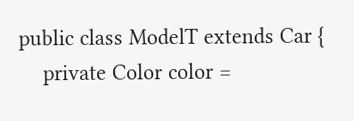public class ModelT extends Car {
    private Color color =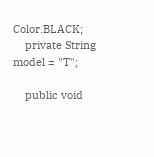Color.BLACK;
    private String model = "T";

    public void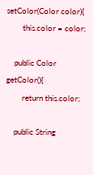setColor(Color color){
        this.color = color;

    public Color getColor(){
        return this.color;

    public String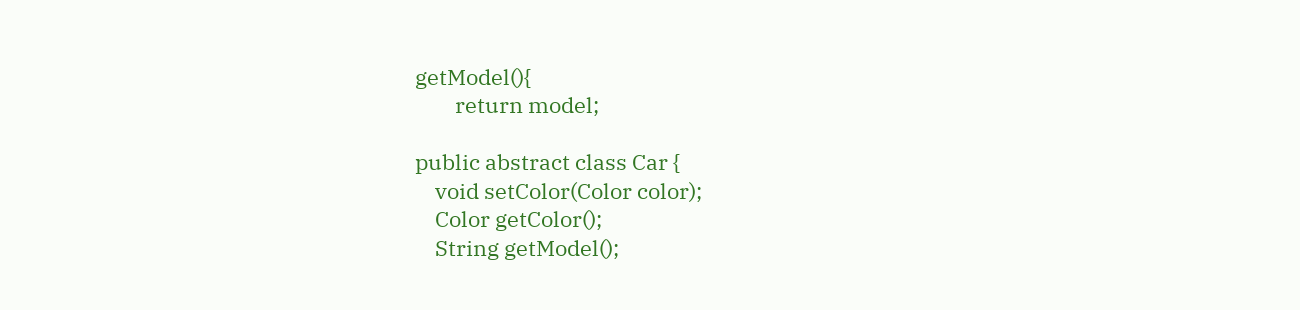getModel(){
        return model;

public abstract class Car {
    void setColor(Color color);
    Color getColor();
    String getModel();